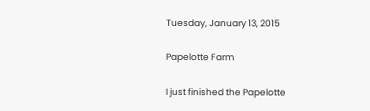Tuesday, January 13, 2015

Papelotte Farm

I just finished the Papelotte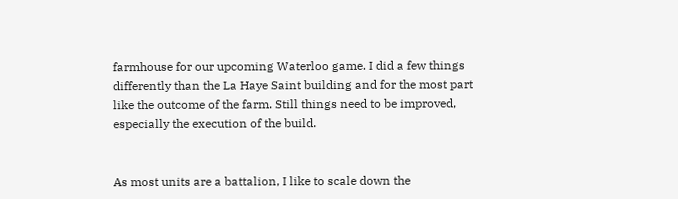farmhouse for our upcoming Waterloo game. I did a few things differently than the La Haye Saint building and for the most part like the outcome of the farm. Still things need to be improved, especially the execution of the build.


As most units are a battalion, I like to scale down the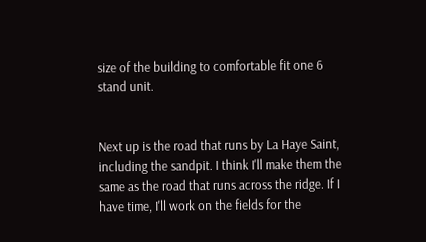size of the building to comfortable fit one 6 stand unit.


Next up is the road that runs by La Haye Saint, including the sandpit. I think I'll make them the same as the road that runs across the ridge. If I have time, I'll work on the fields for the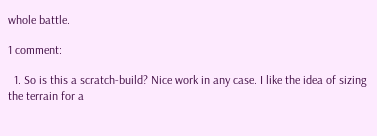whole battle.

1 comment:

  1. So is this a scratch-build? Nice work in any case. I like the idea of sizing the terrain for a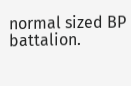normal sized BP battalion.